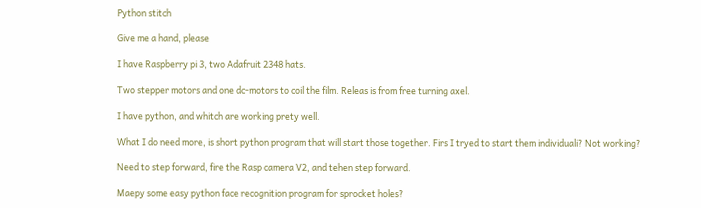Python stitch

Give me a hand, please

I have Raspberry pi 3, two Adafruit 2348 hats.

Two stepper motors and one dc-motors to coil the film. Releas is from free turning axel.

I have python, and whitch are working prety well.

What I do need more, is short python program that will start those together. Firs I tryed to start them individuali? Not working?

Need to step forward, fire the Rasp camera V2, and tehen step forward.

Maepy some easy python face recognition program for sprocket holes?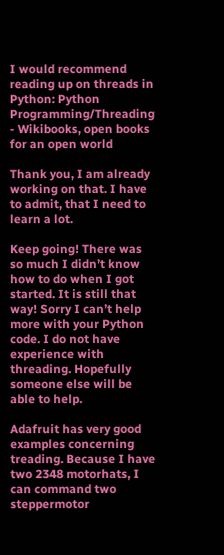I would recommend reading up on threads in Python: Python Programming/Threading - Wikibooks, open books for an open world

Thank you, I am already working on that. I have to admit, that I need to learn a lot.

Keep going! There was so much I didn’t know how to do when I got started. It is still that way! Sorry I can’t help more with your Python code. I do not have experience with threading. Hopefully someone else will be able to help.

Adafruit has very good examples concerning treading. Because I have two 2348 motorhats, I can command two steppermotor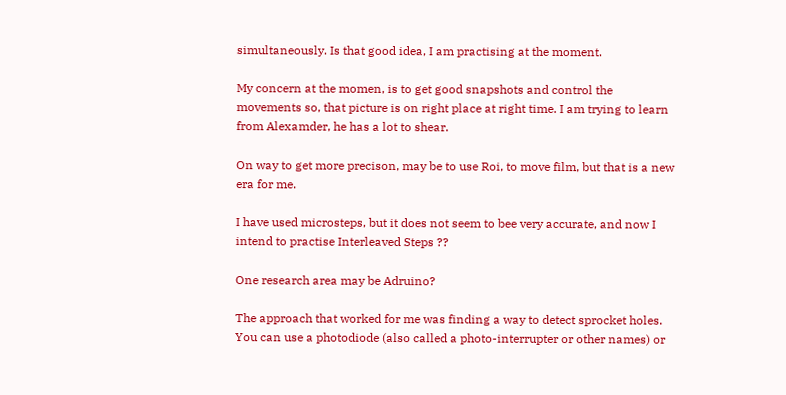simultaneously. Is that good idea, I am practising at the moment.

My concern at the momen, is to get good snapshots and control the movements so, that picture is on right place at right time. I am trying to learn from Alexamder, he has a lot to shear.

On way to get more precison, may be to use Roi, to move film, but that is a new era for me.

I have used microsteps, but it does not seem to bee very accurate, and now I intend to practise Interleaved Steps ??

One research area may be Adruino?

The approach that worked for me was finding a way to detect sprocket holes. You can use a photodiode (also called a photo-interrupter or other names) or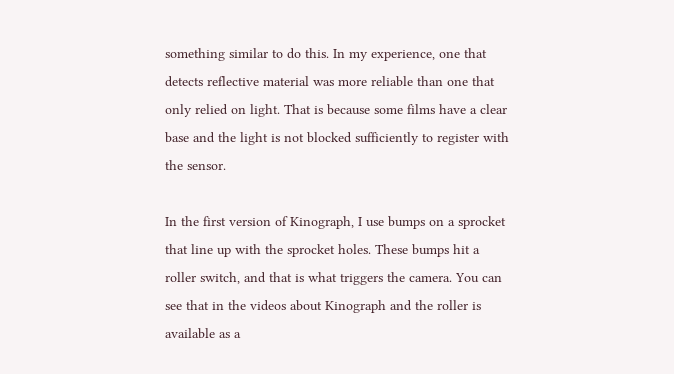something similar to do this. In my experience, one that detects reflective material was more reliable than one that only relied on light. That is because some films have a clear base and the light is not blocked sufficiently to register with the sensor.

In the first version of Kinograph, I use bumps on a sprocket that line up with the sprocket holes. These bumps hit a roller switch, and that is what triggers the camera. You can see that in the videos about Kinograph and the roller is available as a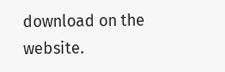download on the website.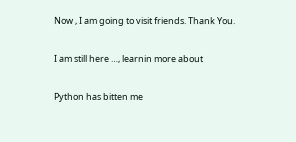Now , I am going to visit friends. Thank You.

I am still here …, learnin more about

Python has bitten me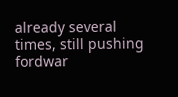already several times, still pushing fordwar